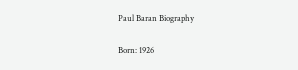Paul Baran Biography

Born: 1926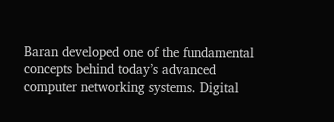Baran developed one of the fundamental concepts behind today’s advanced computer networking systems. Digital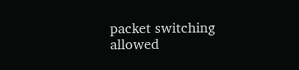packet switching allowed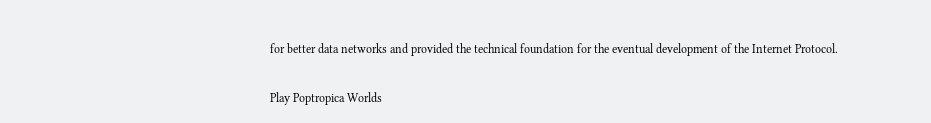for better data networks and provided the technical foundation for the eventual development of the Internet Protocol.

Play Poptropica Worlds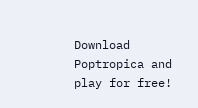Download Poptropica and play for free!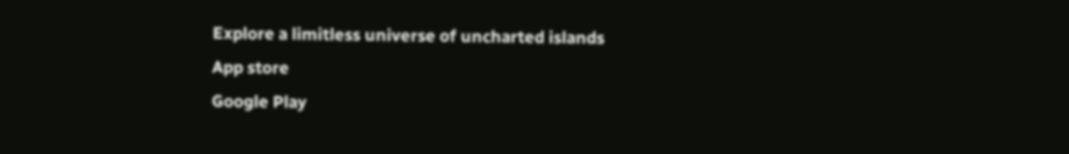Explore a limitless universe of uncharted islands
App store
Google Play